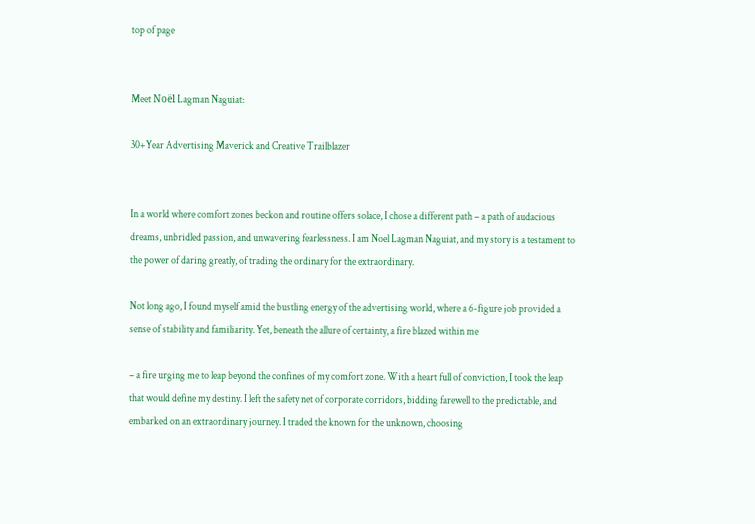top of page


Meet Noël Lagman Naguiat:

30+Year Advertising Maverick and Creative Trailblazer


In a world where comfort zones beckon and routine offers solace, I chose a different path – a path of audacious dreams, unbridled passion, and unwavering fearlessness. I am Noel Lagman Naguiat, and my story is a testament to the power of daring greatly, of trading the ordinary for the extraordinary.

Not long ago, I found myself amid the bustling energy of the advertising world, where a 6-figure job provided a sense of stability and familiarity. Yet, beneath the allure of certainty, a fire blazed within me

– a fire urging me to leap beyond the confines of my comfort zone. With a heart full of conviction, I took the leap that would define my destiny. I left the safety net of corporate corridors, bidding farewell to the predictable, and embarked on an extraordinary journey. I traded the known for the unknown, choosing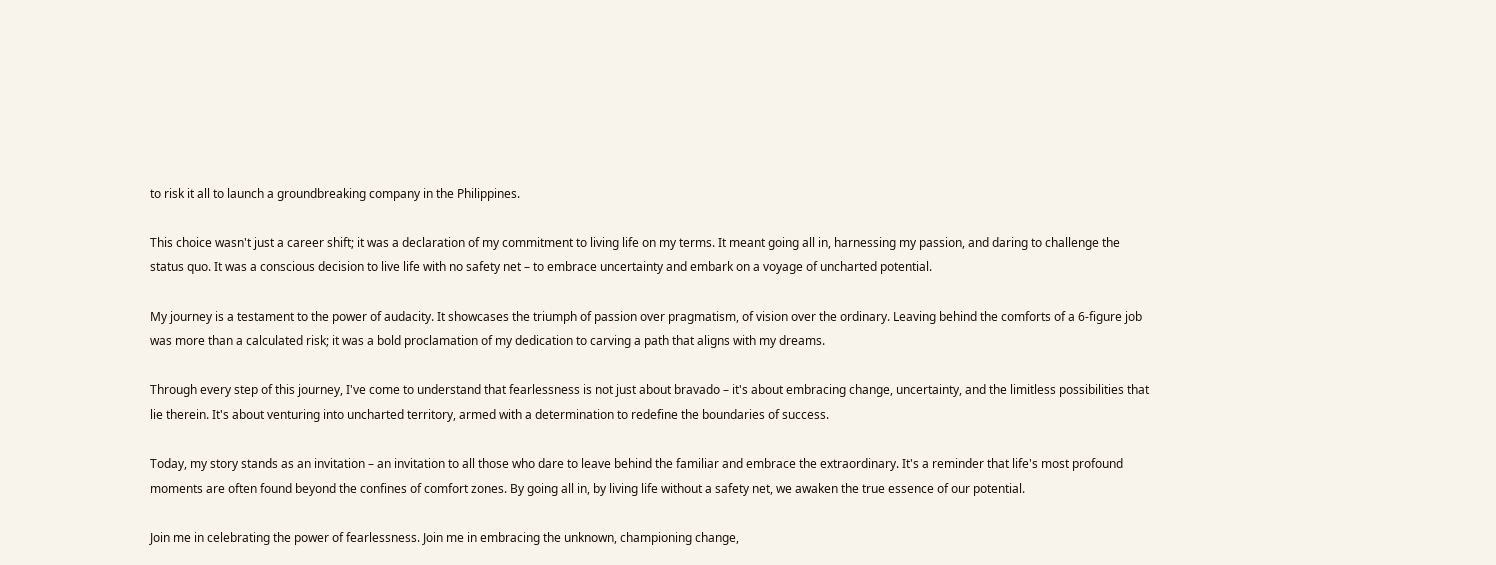to risk it all to launch a groundbreaking company in the Philippines.

This choice wasn't just a career shift; it was a declaration of my commitment to living life on my terms. It meant going all in, harnessing my passion, and daring to challenge the status quo. It was a conscious decision to live life with no safety net – to embrace uncertainty and embark on a voyage of uncharted potential.

My journey is a testament to the power of audacity. It showcases the triumph of passion over pragmatism, of vision over the ordinary. Leaving behind the comforts of a 6-figure job was more than a calculated risk; it was a bold proclamation of my dedication to carving a path that aligns with my dreams.

Through every step of this journey, I've come to understand that fearlessness is not just about bravado – it's about embracing change, uncertainty, and the limitless possibilities that lie therein. It's about venturing into uncharted territory, armed with a determination to redefine the boundaries of success.

Today, my story stands as an invitation – an invitation to all those who dare to leave behind the familiar and embrace the extraordinary. It's a reminder that life's most profound moments are often found beyond the confines of comfort zones. By going all in, by living life without a safety net, we awaken the true essence of our potential.

Join me in celebrating the power of fearlessness. Join me in embracing the unknown, championing change,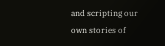and scripting our own stories of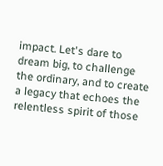impact. Let's dare to dream big, to challenge the ordinary, and to create a legacy that echoes the relentless spirit of those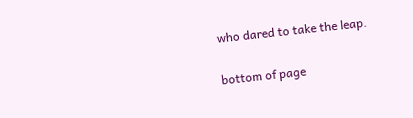who dared to take the leap.

bottom of page